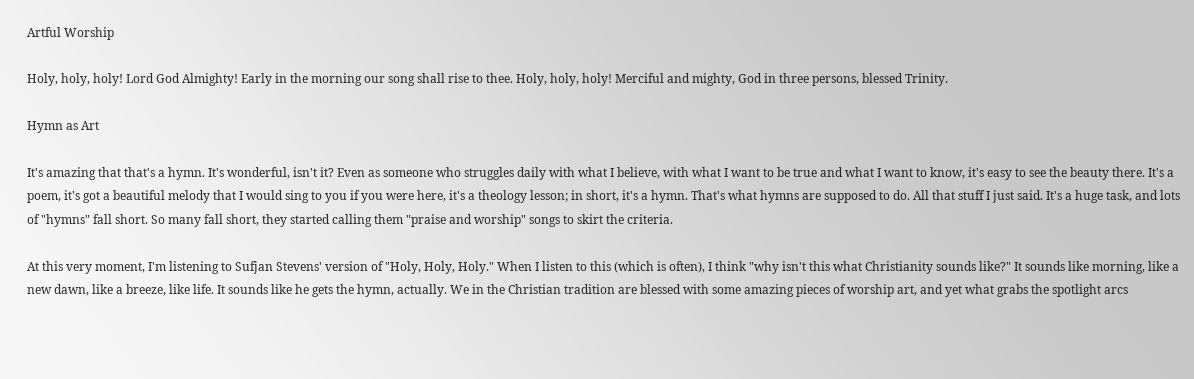Artful Worship

Holy, holy, holy! Lord God Almighty! Early in the morning our song shall rise to thee. Holy, holy, holy! Merciful and mighty, God in three persons, blessed Trinity.

Hymn as Art

It's amazing that that's a hymn. It's wonderful, isn't it? Even as someone who struggles daily with what I believe, with what I want to be true and what I want to know, it's easy to see the beauty there. It's a poem, it's got a beautiful melody that I would sing to you if you were here, it's a theology lesson; in short, it's a hymn. That's what hymns are supposed to do. All that stuff I just said. It's a huge task, and lots of "hymns" fall short. So many fall short, they started calling them "praise and worship" songs to skirt the criteria.

At this very moment, I'm listening to Sufjan Stevens' version of "Holy, Holy, Holy." When I listen to this (which is often), I think "why isn't this what Christianity sounds like?" It sounds like morning, like a new dawn, like a breeze, like life. It sounds like he gets the hymn, actually. We in the Christian tradition are blessed with some amazing pieces of worship art, and yet what grabs the spotlight arcs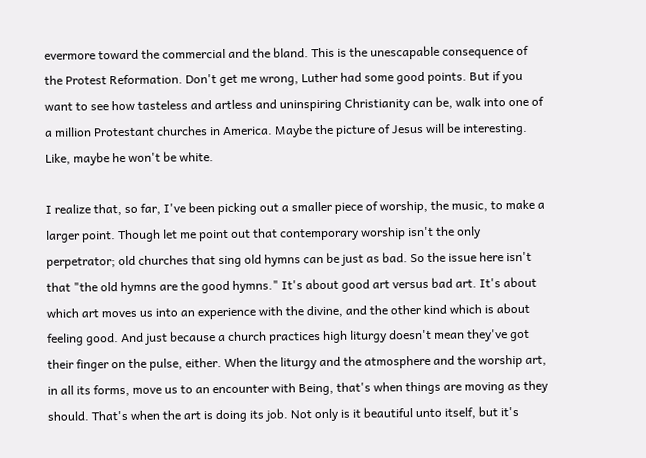evermore toward the commercial and the bland. This is the unescapable consequence of the Protest Reformation. Don't get me wrong, Luther had some good points. But if you want to see how tasteless and artless and uninspiring Christianity can be, walk into one of a million Protestant churches in America. Maybe the picture of Jesus will be interesting. Like, maybe he won't be white.

I realize that, so far, I've been picking out a smaller piece of worship, the music, to make a larger point. Though let me point out that contemporary worship isn't the only perpetrator; old churches that sing old hymns can be just as bad. So the issue here isn't that "the old hymns are the good hymns." It's about good art versus bad art. It's about which art moves us into an experience with the divine, and the other kind which is about feeling good. And just because a church practices high liturgy doesn't mean they've got their finger on the pulse, either. When the liturgy and the atmosphere and the worship art, in all its forms, move us to an encounter with Being, that's when things are moving as they should. That's when the art is doing its job. Not only is it beautiful unto itself, but it's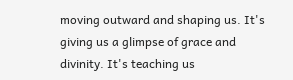moving outward and shaping us. It's giving us a glimpse of grace and divinity. It's teaching us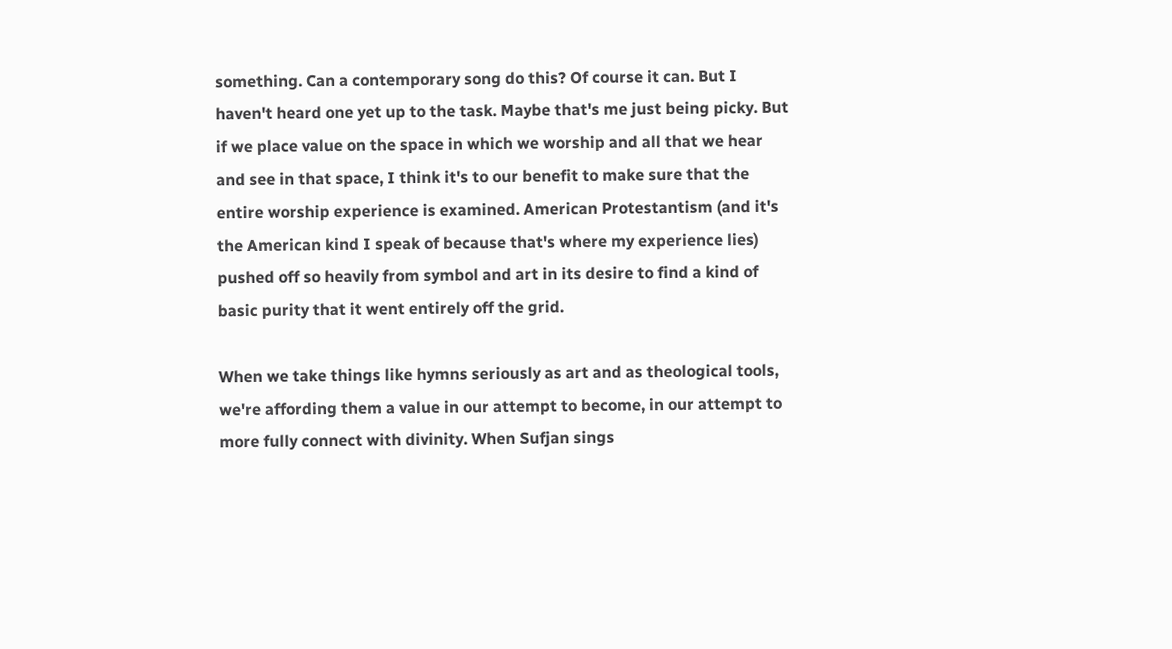something. Can a contemporary song do this? Of course it can. But I haven't heard one yet up to the task. Maybe that's me just being picky. But if we place value on the space in which we worship and all that we hear and see in that space, I think it's to our benefit to make sure that the entire worship experience is examined. American Protestantism (and it's the American kind I speak of because that's where my experience lies) pushed off so heavily from symbol and art in its desire to find a kind of basic purity that it went entirely off the grid.

When we take things like hymns seriously as art and as theological tools, we're affording them a value in our attempt to become, in our attempt to more fully connect with divinity. When Sufjan sings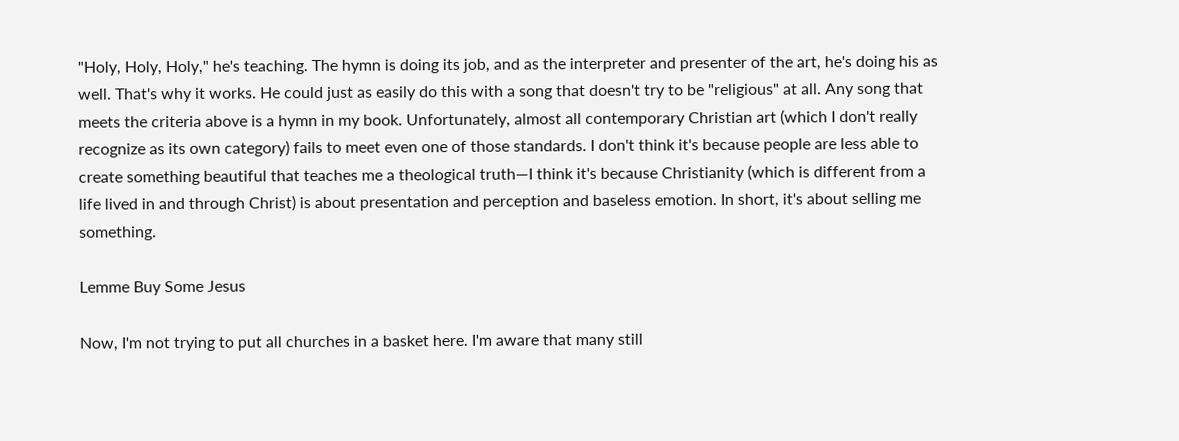"Holy, Holy, Holy," he's teaching. The hymn is doing its job, and as the interpreter and presenter of the art, he's doing his as well. That's why it works. He could just as easily do this with a song that doesn't try to be "religious" at all. Any song that meets the criteria above is a hymn in my book. Unfortunately, almost all contemporary Christian art (which I don't really recognize as its own category) fails to meet even one of those standards. I don't think it's because people are less able to create something beautiful that teaches me a theological truth—I think it's because Christianity (which is different from a life lived in and through Christ) is about presentation and perception and baseless emotion. In short, it's about selling me something.

Lemme Buy Some Jesus

Now, I'm not trying to put all churches in a basket here. I'm aware that many still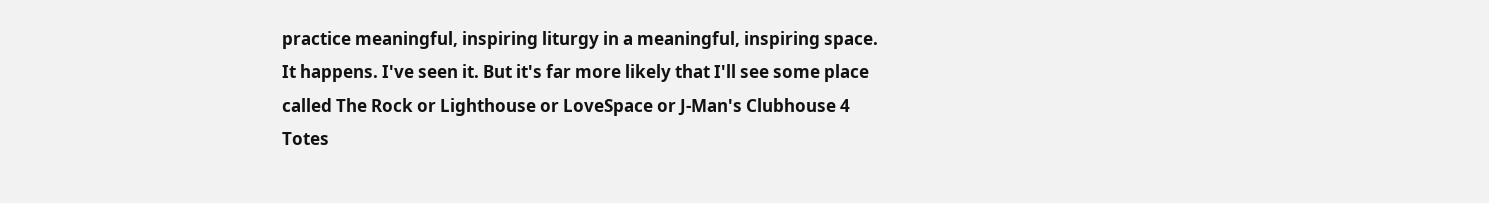practice meaningful, inspiring liturgy in a meaningful, inspiring space. It happens. I've seen it. But it's far more likely that I'll see some place called The Rock or Lighthouse or LoveSpace or J-Man's Clubhouse 4 Totes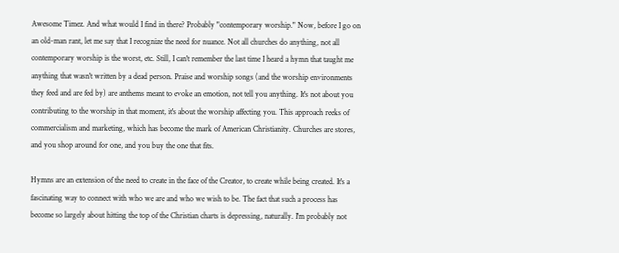Awesome Timez. And what would I find in there? Probably "contemporary worship." Now, before I go on an old-man rant, let me say that I recognize the need for nuance. Not all churches do anything, not all contemporary worship is the worst, etc. Still, I can't remember the last time I heard a hymn that taught me anything that wasn't written by a dead person. Praise and worship songs (and the worship environments they feed and are fed by) are anthems meant to evoke an emotion, not tell you anything. It's not about you contributing to the worship in that moment, it's about the worship affecting you. This approach reeks of commercialism and marketing, which has become the mark of American Christianity. Churches are stores, and you shop around for one, and you buy the one that fits.

Hymns are an extension of the need to create in the face of the Creator, to create while being created. It's a fascinating way to connect with who we are and who we wish to be. The fact that such a process has become so largely about hitting the top of the Christian charts is depressing, naturally. I'm probably not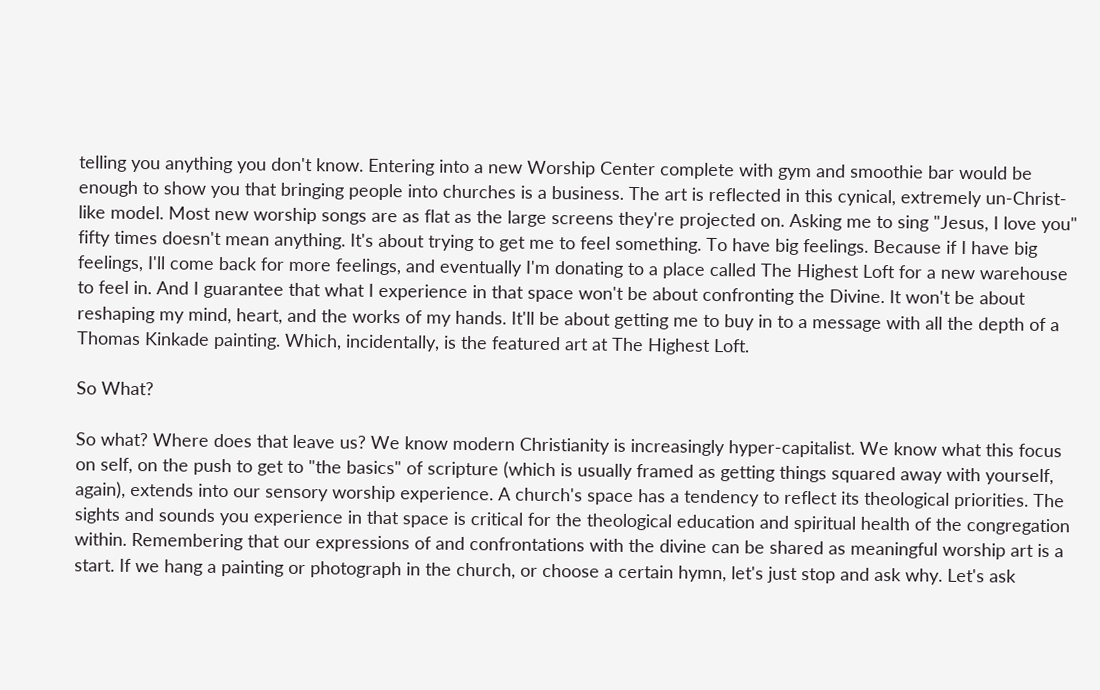telling you anything you don't know. Entering into a new Worship Center complete with gym and smoothie bar would be enough to show you that bringing people into churches is a business. The art is reflected in this cynical, extremely un-Christ-like model. Most new worship songs are as flat as the large screens they're projected on. Asking me to sing "Jesus, I love you" fifty times doesn't mean anything. It's about trying to get me to feel something. To have big feelings. Because if I have big feelings, I'll come back for more feelings, and eventually I'm donating to a place called The Highest Loft for a new warehouse to feel in. And I guarantee that what I experience in that space won't be about confronting the Divine. It won't be about reshaping my mind, heart, and the works of my hands. It'll be about getting me to buy in to a message with all the depth of a Thomas Kinkade painting. Which, incidentally, is the featured art at The Highest Loft.

So What?

So what? Where does that leave us? We know modern Christianity is increasingly hyper-capitalist. We know what this focus on self, on the push to get to "the basics" of scripture (which is usually framed as getting things squared away with yourself, again), extends into our sensory worship experience. A church's space has a tendency to reflect its theological priorities. The sights and sounds you experience in that space is critical for the theological education and spiritual health of the congregation within. Remembering that our expressions of and confrontations with the divine can be shared as meaningful worship art is a start. If we hang a painting or photograph in the church, or choose a certain hymn, let's just stop and ask why. Let's ask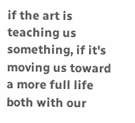if the art is teaching us something, if it's moving us toward a more full life both with our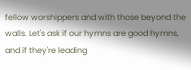fellow worshippers and with those beyond the walls. Let's ask if our hymns are good hymns, and if they're leading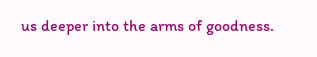us deeper into the arms of goodness.